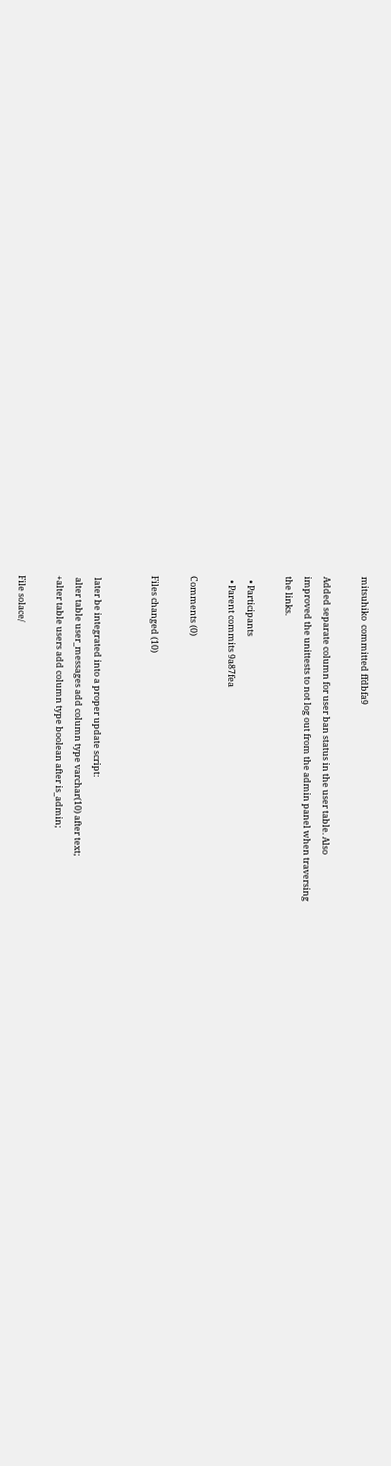mitsuhiko  committed ffdbfa9

Added separate column for user ban status in the user table. Also
improved the unittests to not log out from the admin panel when traversing
the links.

  • Participants
  • Parent commits 9a87fea

Comments (0)

Files changed (10)


 later be integrated into a proper update script:
 alter table user_messages add column type varchar(10) after text;
+alter table users add column type boolean after is_admin;

File solace/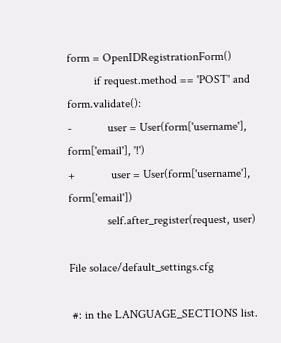form = OpenIDRegistrationForm()
         if request.method == 'POST' and form.validate():
-            user = User(form['username'], form['email'], '!')
+            user = User(form['username'], form['email'])
             self.after_register(request, user)

File solace/default_settings.cfg

 #: in the LANGUAGE_SECTIONS list.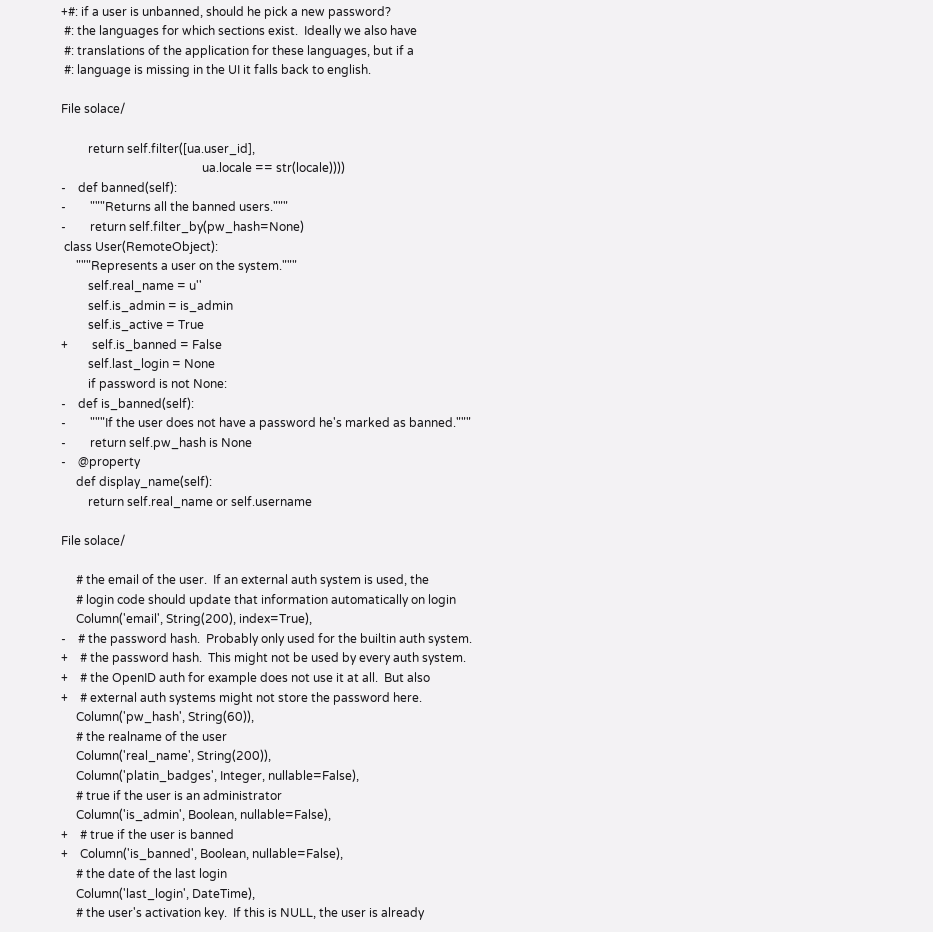+#: if a user is unbanned, should he pick a new password?
 #: the languages for which sections exist.  Ideally we also have
 #: translations of the application for these languages, but if a
 #: language is missing in the UI it falls back to english.

File solace/

         return self.filter([ua.user_id],
                                               ua.locale == str(locale))))
-    def banned(self):
-        """Returns all the banned users."""
-        return self.filter_by(pw_hash=None)
 class User(RemoteObject):
     """Represents a user on the system."""
         self.real_name = u''
         self.is_admin = is_admin
         self.is_active = True
+        self.is_banned = False
         self.last_login = None
         if password is not None:
-    def is_banned(self):
-        """If the user does not have a password he's marked as banned."""
-        return self.pw_hash is None
-    @property
     def display_name(self):
         return self.real_name or self.username

File solace/

     # the email of the user.  If an external auth system is used, the
     # login code should update that information automatically on login
     Column('email', String(200), index=True),
-    # the password hash.  Probably only used for the builtin auth system.
+    # the password hash.  This might not be used by every auth system.
+    # the OpenID auth for example does not use it at all.  But also
+    # external auth systems might not store the password here.
     Column('pw_hash', String(60)),
     # the realname of the user
     Column('real_name', String(200)),
     Column('platin_badges', Integer, nullable=False),
     # true if the user is an administrator
     Column('is_admin', Boolean, nullable=False),
+    # true if the user is banned
+    Column('is_banned', Boolean, nullable=False),
     # the date of the last login
     Column('last_login', DateTime),
     # the user's activation key.  If this is NULL, the user is already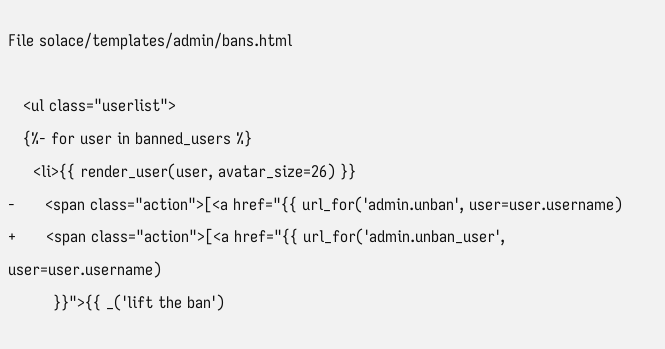File solace/templates/admin/bans.html

   <ul class="userlist">
   {%- for user in banned_users %}
     <li>{{ render_user(user, avatar_size=26) }}
-      <span class="action">[<a href="{{ url_for('admin.unban', user=user.username)
+      <span class="action">[<a href="{{ url_for('admin.unban_user', user=user.username)
         }}">{{ _('lift the ban')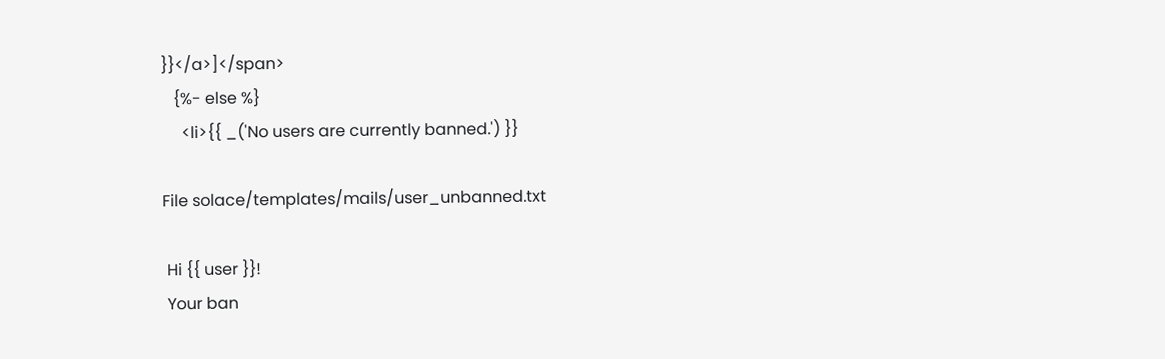}}</a>]</span>
   {%- else %}
     <li>{{ _('No users are currently banned.') }}

File solace/templates/mails/user_unbanned.txt

 Hi {{ user }}!
 Your ban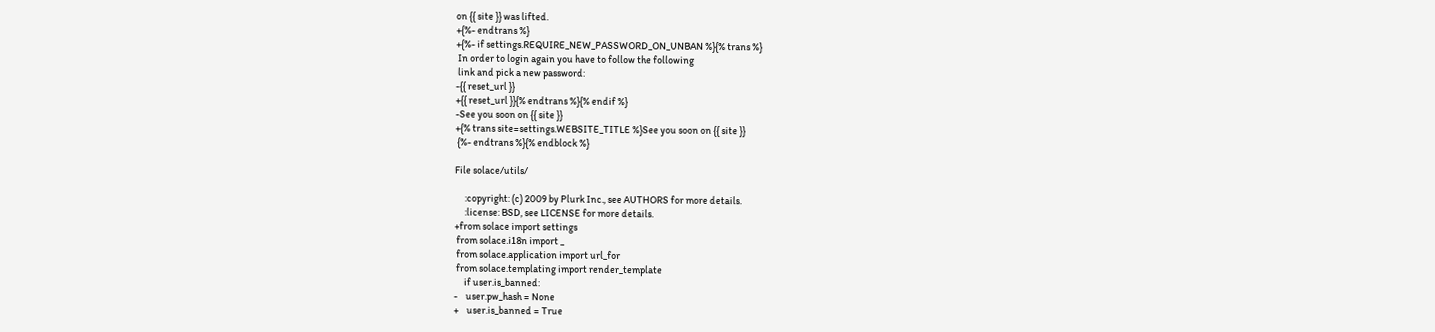on {{ site }} was lifted.
+{%- endtrans %}
+{%- if settings.REQUIRE_NEW_PASSWORD_ON_UNBAN %}{% trans %}
 In order to login again you have to follow the following
 link and pick a new password:
-{{ reset_url }}
+{{ reset_url }}{% endtrans %}{% endif %}
-See you soon on {{ site }}
+{% trans site=settings.WEBSITE_TITLE %}See you soon on {{ site }}
 {%- endtrans %}{% endblock %}

File solace/utils/

     :copyright: (c) 2009 by Plurk Inc., see AUTHORS for more details.
     :license: BSD, see LICENSE for more details.
+from solace import settings
 from solace.i18n import _
 from solace.application import url_for
 from solace.templating import render_template
     if user.is_banned:
-    user.pw_hash = None
+    user.is_banned = True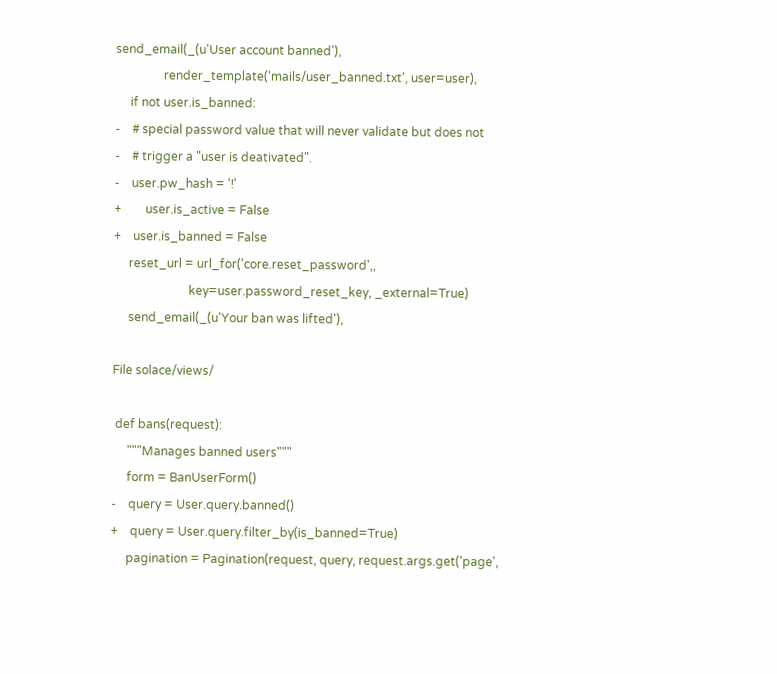send_email(_(u'User account banned'),
                render_template('mails/user_banned.txt', user=user),
     if not user.is_banned:
-    # special password value that will never validate but does not
-    # trigger a "user is deativated".
-    user.pw_hash = '!'
+        user.is_active = False
+    user.is_banned = False
     reset_url = url_for('core.reset_password',,
                         key=user.password_reset_key, _external=True)
     send_email(_(u'Your ban was lifted'),

File solace/views/

 def bans(request):
     """Manages banned users"""
     form = BanUserForm()
-    query = User.query.banned()
+    query = User.query.filter_by(is_banned=True)
     pagination = Pagination(request, query, request.args.get('page',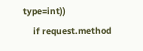type=int))
     if request.method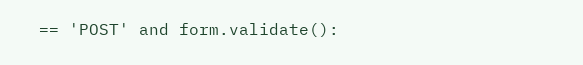== 'POST' and form.validate():